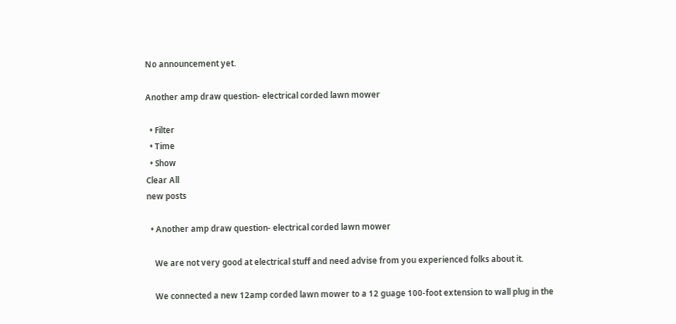No announcement yet.

Another amp draw question- electrical corded lawn mower

  • Filter
  • Time
  • Show
Clear All
new posts

  • Another amp draw question- electrical corded lawn mower

    We are not very good at electrical stuff and need advise from you experienced folks about it.

    We connected a new 12amp corded lawn mower to a 12 guage 100-foot extension to wall plug in the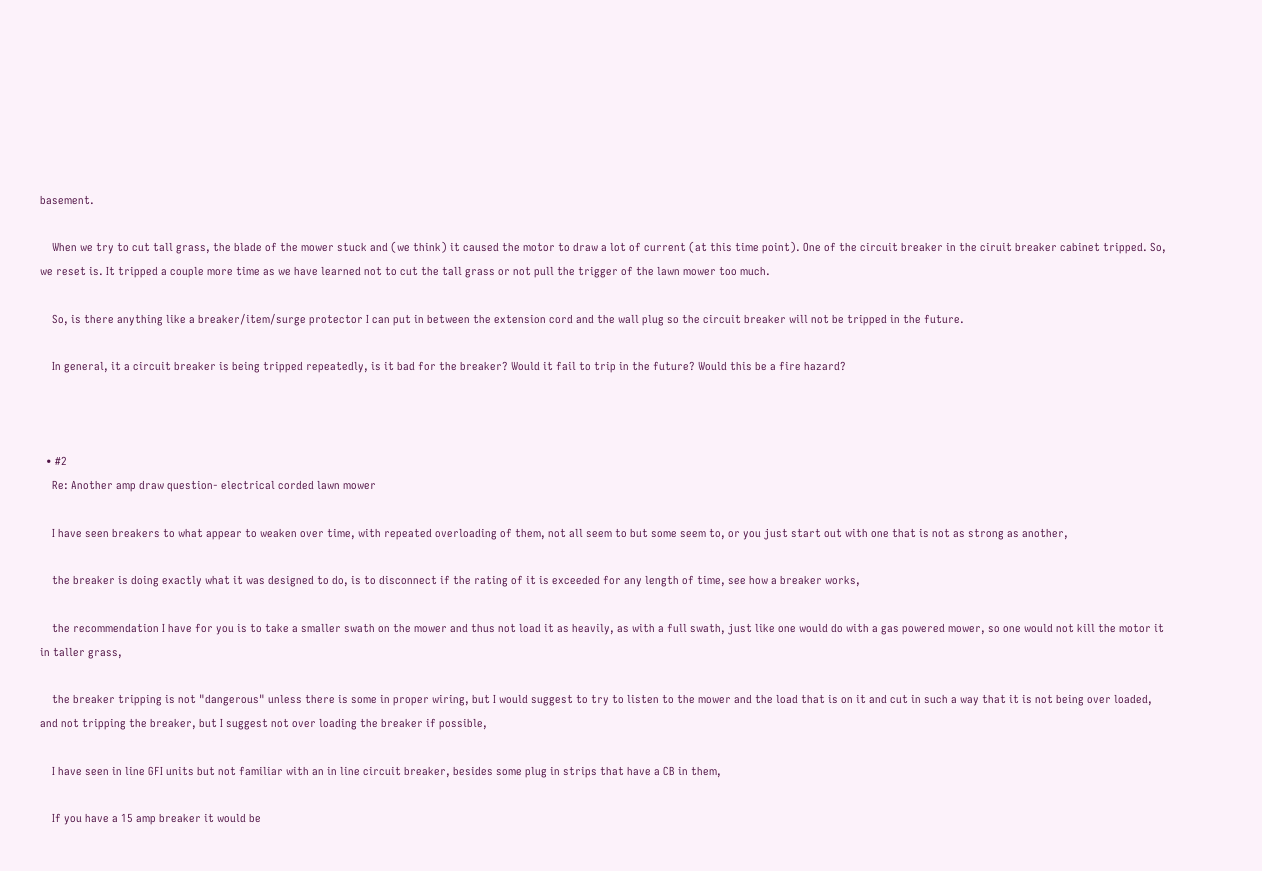basement.

    When we try to cut tall grass, the blade of the mower stuck and (we think) it caused the motor to draw a lot of current (at this time point). One of the circuit breaker in the ciruit breaker cabinet tripped. So, we reset is. It tripped a couple more time as we have learned not to cut the tall grass or not pull the trigger of the lawn mower too much.

    So, is there anything like a breaker/item/surge protector I can put in between the extension cord and the wall plug so the circuit breaker will not be tripped in the future.

    In general, it a circuit breaker is being tripped repeatedly, is it bad for the breaker? Would it fail to trip in the future? Would this be a fire hazard?



  • #2
    Re: Another amp draw question- electrical corded lawn mower

    I have seen breakers to what appear to weaken over time, with repeated overloading of them, not all seem to but some seem to, or you just start out with one that is not as strong as another,

    the breaker is doing exactly what it was designed to do, is to disconnect if the rating of it is exceeded for any length of time, see how a breaker works,

    the recommendation I have for you is to take a smaller swath on the mower and thus not load it as heavily, as with a full swath, just like one would do with a gas powered mower, so one would not kill the motor it in taller grass,

    the breaker tripping is not "dangerous" unless there is some in proper wiring, but I would suggest to try to listen to the mower and the load that is on it and cut in such a way that it is not being over loaded, and not tripping the breaker, but I suggest not over loading the breaker if possible,

    I have seen in line GFI units but not familiar with an in line circuit breaker, besides some plug in strips that have a CB in them,

    If you have a 15 amp breaker it would be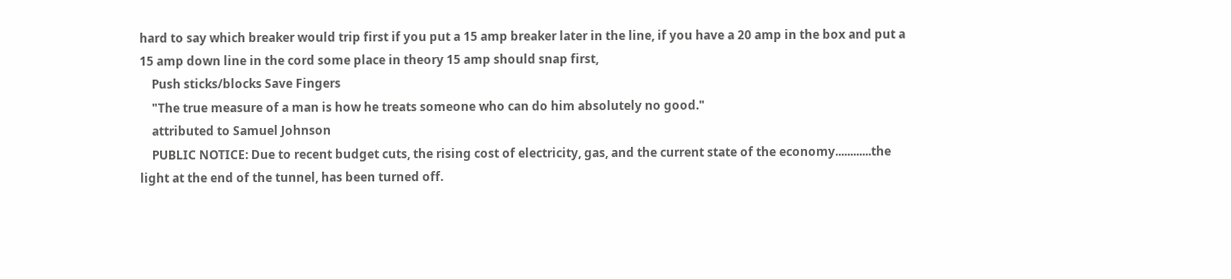hard to say which breaker would trip first if you put a 15 amp breaker later in the line, if you have a 20 amp in the box and put a 15 amp down line in the cord some place in theory 15 amp should snap first,
    Push sticks/blocks Save Fingers
    "The true measure of a man is how he treats someone who can do him absolutely no good."
    attributed to Samuel Johnson
    PUBLIC NOTICE: Due to recent budget cuts, the rising cost of electricity, gas, and the current state of the economy............the light at the end of the tunnel, has been turned off.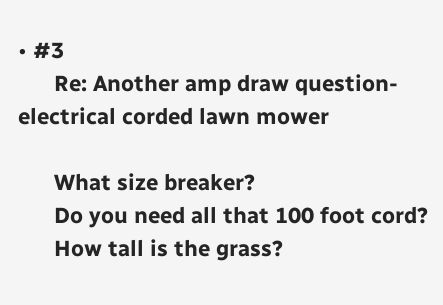• #3
      Re: Another amp draw question- electrical corded lawn mower

      What size breaker?
      Do you need all that 100 foot cord?
      How tall is the grass?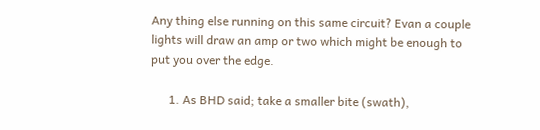Any thing else running on this same circuit? Evan a couple lights will draw an amp or two which might be enough to put you over the edge.

      1. As BHD said; take a smaller bite (swath),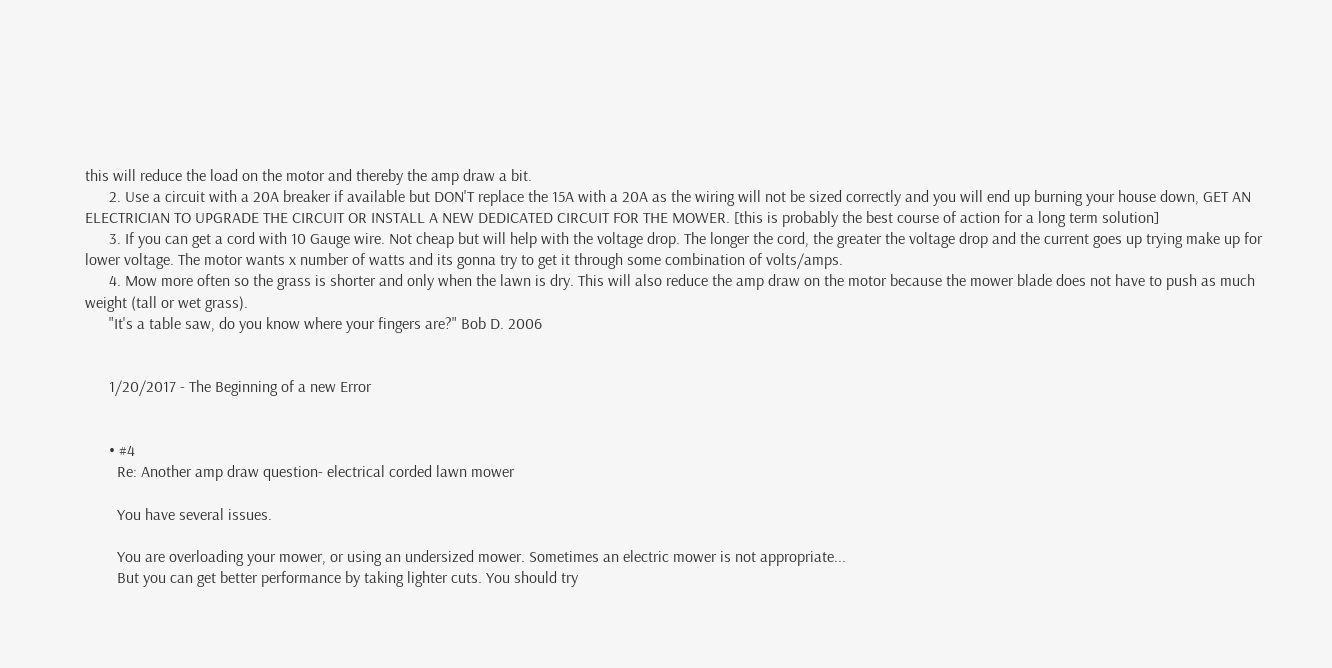this will reduce the load on the motor and thereby the amp draw a bit.
      2. Use a circuit with a 20A breaker if available but DON'T replace the 15A with a 20A as the wiring will not be sized correctly and you will end up burning your house down, GET AN ELECTRICIAN TO UPGRADE THE CIRCUIT OR INSTALL A NEW DEDICATED CIRCUIT FOR THE MOWER. [this is probably the best course of action for a long term solution]
      3. If you can get a cord with 10 Gauge wire. Not cheap but will help with the voltage drop. The longer the cord, the greater the voltage drop and the current goes up trying make up for lower voltage. The motor wants x number of watts and its gonna try to get it through some combination of volts/amps.
      4. Mow more often so the grass is shorter and only when the lawn is dry. This will also reduce the amp draw on the motor because the mower blade does not have to push as much weight (tall or wet grass).
      "It's a table saw, do you know where your fingers are?" Bob D. 2006


      1/20/2017 - The Beginning of a new Error


      • #4
        Re: Another amp draw question- electrical corded lawn mower

        You have several issues.

        You are overloading your mower, or using an undersized mower. Sometimes an electric mower is not appropriate...
        But you can get better performance by taking lighter cuts. You should try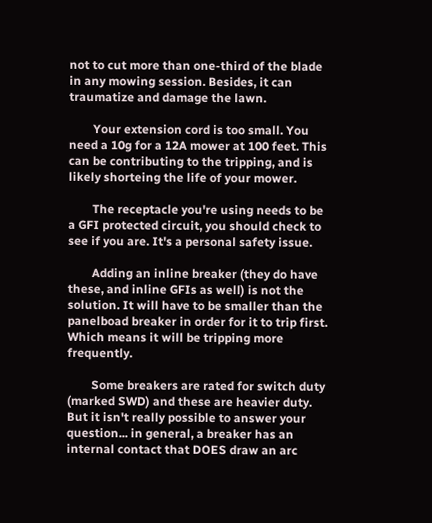not to cut more than one-third of the blade in any mowing session. Besides, it can traumatize and damage the lawn.

        Your extension cord is too small. You need a 10g for a 12A mower at 100 feet. This can be contributing to the tripping, and is likely shorteing the life of your mower.

        The receptacle you're using needs to be a GFI protected circuit, you should check to see if you are. It's a personal safety issue.

        Adding an inline breaker (they do have these, and inline GFIs as well) is not the solution. It will have to be smaller than the panelboad breaker in order for it to trip first. Which means it will be tripping more frequently.

        Some breakers are rated for switch duty (marked SWD) and these are heavier duty. But it isn't really possible to answer your question... in general, a breaker has an internal contact that DOES draw an arc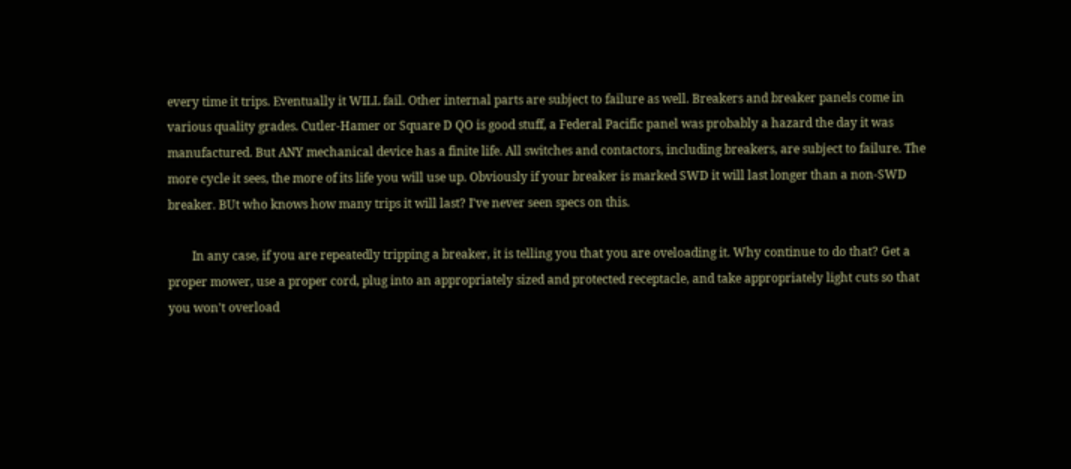every time it trips. Eventually it WILL fail. Other internal parts are subject to failure as well. Breakers and breaker panels come in various quality grades. Cutler-Hamer or Square D QO is good stuff, a Federal Pacific panel was probably a hazard the day it was manufactured. But ANY mechanical device has a finite life. All switches and contactors, including breakers, are subject to failure. The more cycle it sees, the more of its life you will use up. Obviously if your breaker is marked SWD it will last longer than a non-SWD breaker. BUt who knows how many trips it will last? I've never seen specs on this.

        In any case, if you are repeatedly tripping a breaker, it is telling you that you are oveloading it. Why continue to do that? Get a proper mower, use a proper cord, plug into an appropriately sized and protected receptacle, and take appropriately light cuts so that you won't overload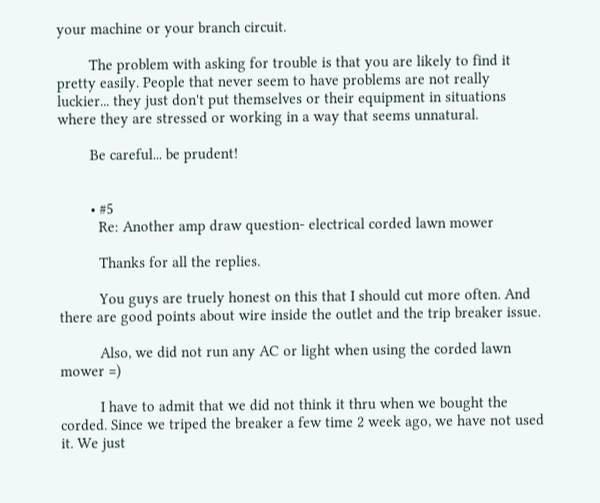your machine or your branch circuit.

        The problem with asking for trouble is that you are likely to find it pretty easily. People that never seem to have problems are not really luckier... they just don't put themselves or their equipment in situations where they are stressed or working in a way that seems unnatural.

        Be careful... be prudent!


        • #5
          Re: Another amp draw question- electrical corded lawn mower

          Thanks for all the replies.

          You guys are truely honest on this that I should cut more often. And there are good points about wire inside the outlet and the trip breaker issue.

          Also, we did not run any AC or light when using the corded lawn mower =)

          I have to admit that we did not think it thru when we bought the corded. Since we triped the breaker a few time 2 week ago, we have not used it. We just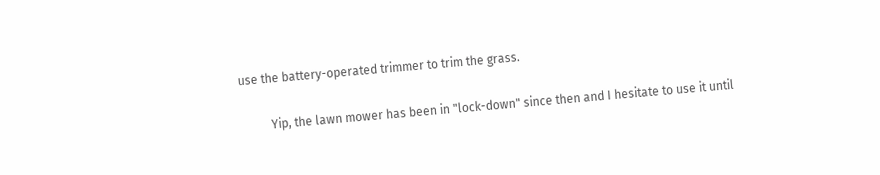use the battery-operated trimmer to trim the grass.

          Yip, the lawn mower has been in "lock-down" since then and I hesitate to use it until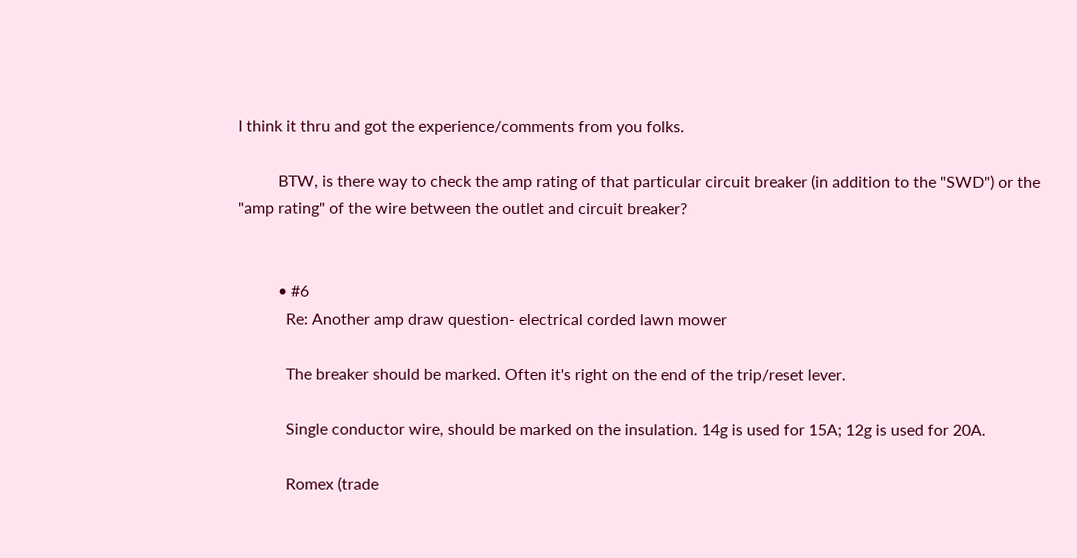I think it thru and got the experience/comments from you folks.

          BTW, is there way to check the amp rating of that particular circuit breaker (in addition to the "SWD") or the "amp rating" of the wire between the outlet and circuit breaker?


          • #6
            Re: Another amp draw question- electrical corded lawn mower

            The breaker should be marked. Often it's right on the end of the trip/reset lever.

            Single conductor wire, should be marked on the insulation. 14g is used for 15A; 12g is used for 20A.

            Romex (trade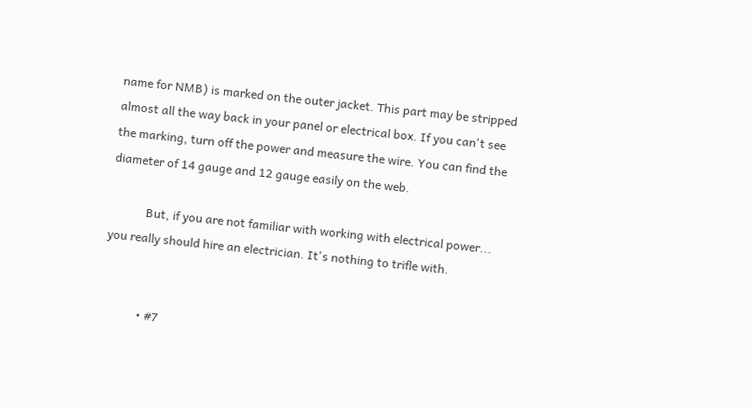name for NMB) is marked on the outer jacket. This part may be stripped almost all the way back in your panel or electrical box. If you can't see the marking, turn off the power and measure the wire. You can find the diameter of 14 gauge and 12 gauge easily on the web.

            But, if you are not familiar with working with electrical power... you really should hire an electrician. It's nothing to trifle with.


            • #7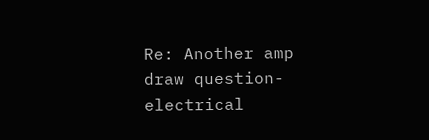Re: Another amp draw question- electrical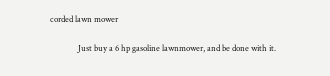corded lawn mower

              Just buy a 6 hp gasoline lawnmower, and be done with it.